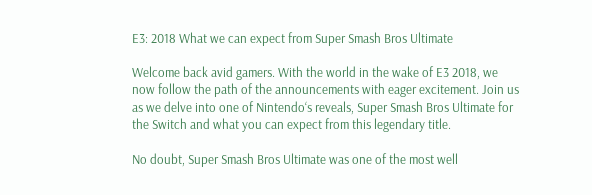E3: 2018 What we can expect from Super Smash Bros Ultimate

Welcome back avid gamers. With the world in the wake of E3 2018, we now follow the path of the announcements with eager excitement. Join us as we delve into one of Nintendo‘s reveals, Super Smash Bros Ultimate for the Switch and what you can expect from this legendary title.

No doubt, Super Smash Bros Ultimate was one of the most well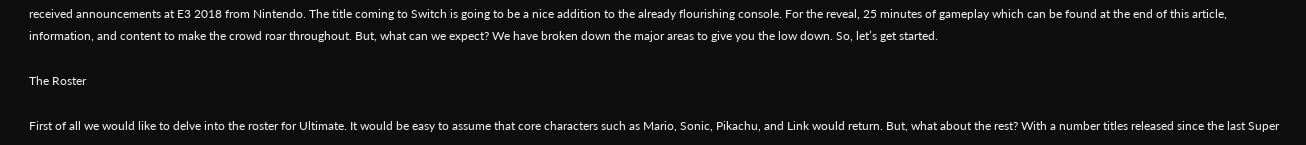received announcements at E3 2018 from Nintendo. The title coming to Switch is going to be a nice addition to the already flourishing console. For the reveal, 25 minutes of gameplay which can be found at the end of this article, information, and content to make the crowd roar throughout. But, what can we expect? We have broken down the major areas to give you the low down. So, let’s get started.

The Roster

First of all we would like to delve into the roster for Ultimate. It would be easy to assume that core characters such as Mario, Sonic, Pikachu, and Link would return. But, what about the rest? With a number titles released since the last Super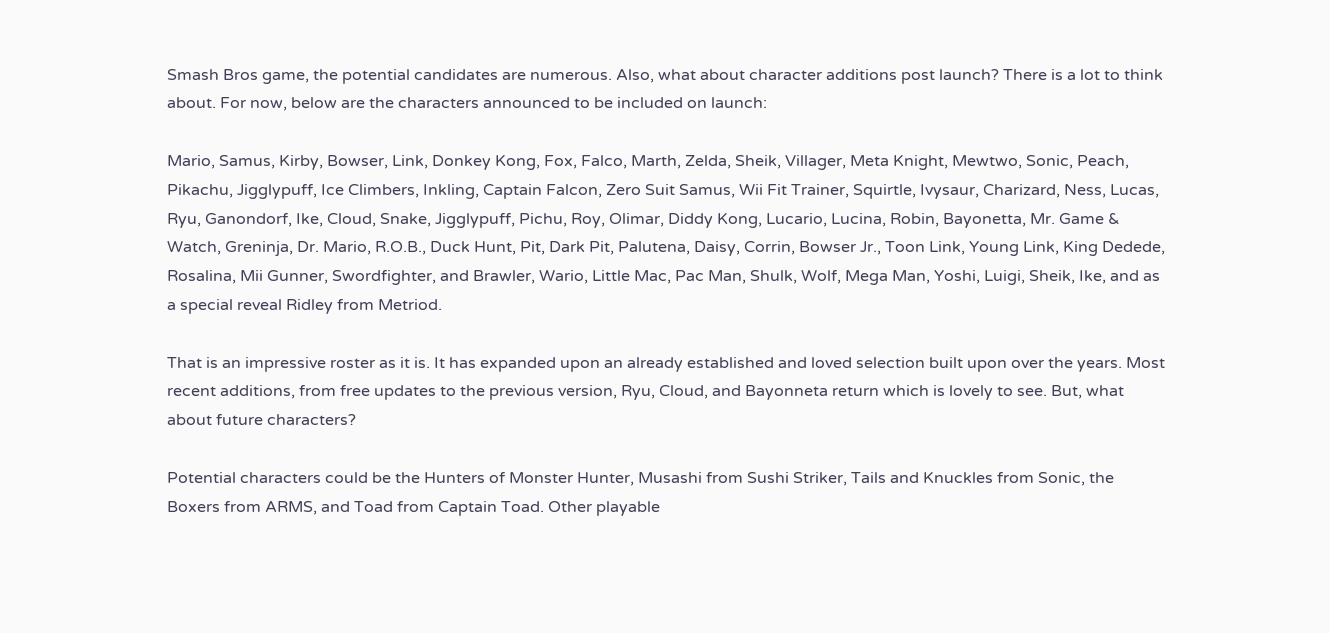Smash Bros game, the potential candidates are numerous. Also, what about character additions post launch? There is a lot to think about. For now, below are the characters announced to be included on launch:

Mario, Samus, Kirby, Bowser, Link, Donkey Kong, Fox, Falco, Marth, Zelda, Sheik, Villager, Meta Knight, Mewtwo, Sonic, Peach, Pikachu, Jigglypuff, Ice Climbers, Inkling, Captain Falcon, Zero Suit Samus, Wii Fit Trainer, Squirtle, Ivysaur, Charizard, Ness, Lucas, Ryu, Ganondorf, Ike, Cloud, Snake, Jigglypuff, Pichu, Roy, Olimar, Diddy Kong, Lucario, Lucina, Robin, Bayonetta, Mr. Game & Watch, Greninja, Dr. Mario, R.O.B., Duck Hunt, Pit, Dark Pit, Palutena, Daisy, Corrin, Bowser Jr., Toon Link, Young Link, King Dedede, Rosalina, Mii Gunner, Swordfighter, and Brawler, Wario, Little Mac, Pac Man, Shulk, Wolf, Mega Man, Yoshi, Luigi, Sheik, Ike, and as a special reveal Ridley from Metriod.

That is an impressive roster as it is. It has expanded upon an already established and loved selection built upon over the years. Most recent additions, from free updates to the previous version, Ryu, Cloud, and Bayonneta return which is lovely to see. But, what about future characters?

Potential characters could be the Hunters of Monster Hunter, Musashi from Sushi Striker, Tails and Knuckles from Sonic, the Boxers from ARMS, and Toad from Captain Toad. Other playable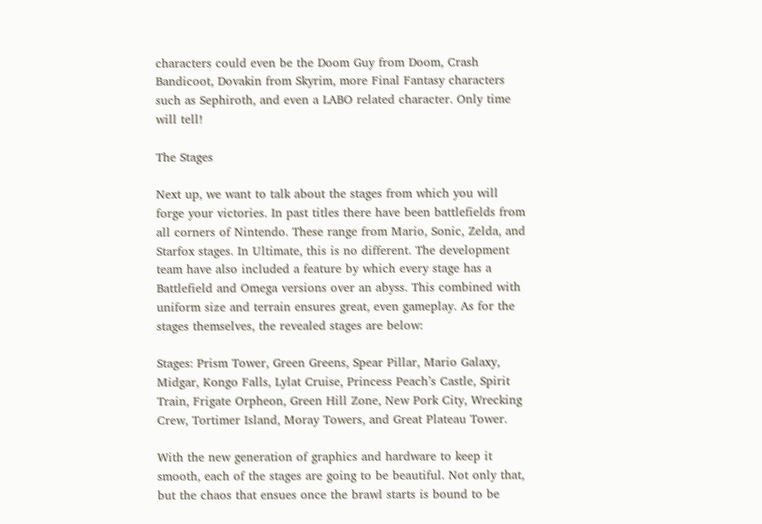characters could even be the Doom Guy from Doom, Crash Bandicoot, Dovakin from Skyrim, more Final Fantasy characters such as Sephiroth, and even a LABO related character. Only time will tell!

The Stages

Next up, we want to talk about the stages from which you will forge your victories. In past titles there have been battlefields from all corners of Nintendo. These range from Mario, Sonic, Zelda, and Starfox stages. In Ultimate, this is no different. The development team have also included a feature by which every stage has a Battlefield and Omega versions over an abyss. This combined with uniform size and terrain ensures great, even gameplay. As for the stages themselves, the revealed stages are below:

Stages: Prism Tower, Green Greens, Spear Pillar, Mario Galaxy, Midgar, Kongo Falls, Lylat Cruise, Princess Peach’s Castle, Spirit Train, Frigate Orpheon, Green Hill Zone, New Pork City, Wrecking Crew, Tortimer Island, Moray Towers, and Great Plateau Tower.

With the new generation of graphics and hardware to keep it smooth, each of the stages are going to be beautiful. Not only that, but the chaos that ensues once the brawl starts is bound to be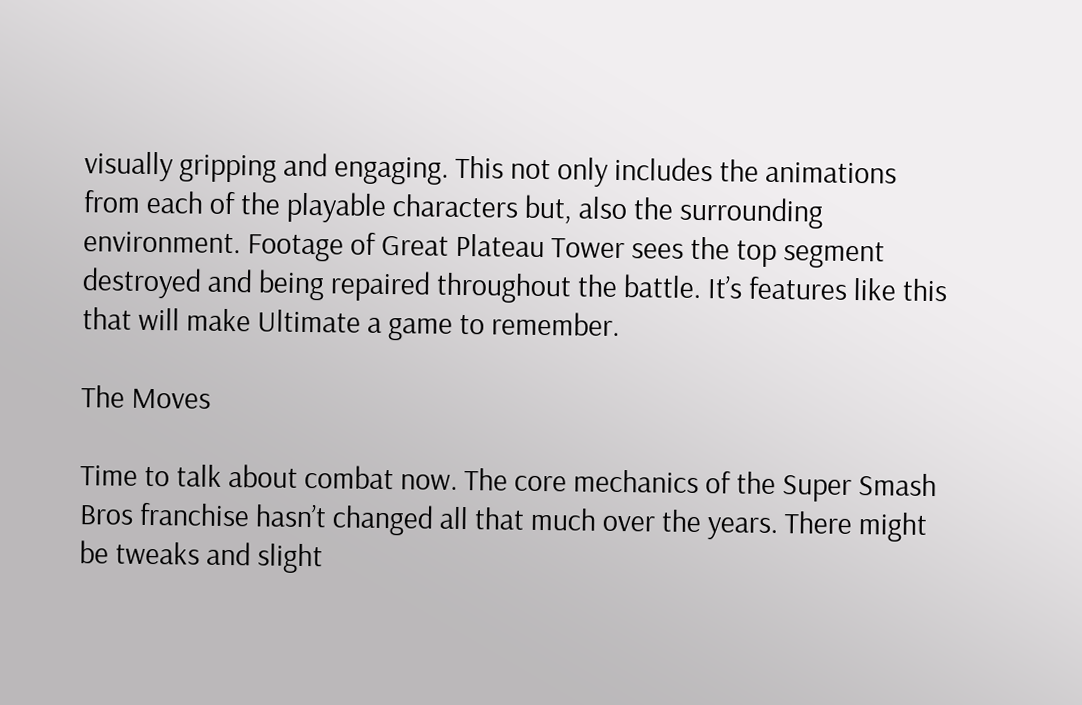visually gripping and engaging. This not only includes the animations from each of the playable characters but, also the surrounding environment. Footage of Great Plateau Tower sees the top segment destroyed and being repaired throughout the battle. It’s features like this that will make Ultimate a game to remember.

The Moves

Time to talk about combat now. The core mechanics of the Super Smash Bros franchise hasn’t changed all that much over the years. There might be tweaks and slight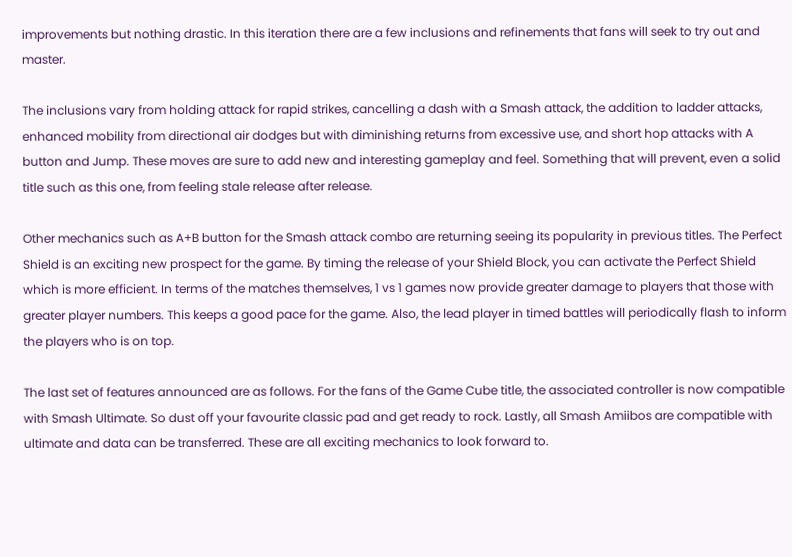improvements but nothing drastic. In this iteration there are a few inclusions and refinements that fans will seek to try out and master.

The inclusions vary from holding attack for rapid strikes, cancelling a dash with a Smash attack, the addition to ladder attacks, enhanced mobility from directional air dodges but with diminishing returns from excessive use, and short hop attacks with A button and Jump. These moves are sure to add new and interesting gameplay and feel. Something that will prevent, even a solid title such as this one, from feeling stale release after release.

Other mechanics such as A+B button for the Smash attack combo are returning seeing its popularity in previous titles. The Perfect Shield is an exciting new prospect for the game. By timing the release of your Shield Block, you can activate the Perfect Shield which is more efficient. In terms of the matches themselves, 1 vs 1 games now provide greater damage to players that those with greater player numbers. This keeps a good pace for the game. Also, the lead player in timed battles will periodically flash to inform the players who is on top.

The last set of features announced are as follows. For the fans of the Game Cube title, the associated controller is now compatible with Smash Ultimate. So dust off your favourite classic pad and get ready to rock. Lastly, all Smash Amiibos are compatible with ultimate and data can be transferred. These are all exciting mechanics to look forward to.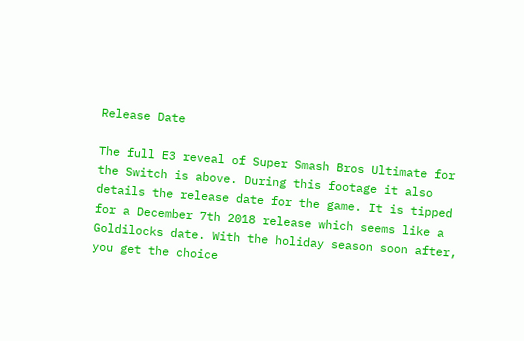Release Date

The full E3 reveal of Super Smash Bros Ultimate for the Switch is above. During this footage it also details the release date for the game. It is tipped for a December 7th 2018 release which seems like a  Goldilocks date. With the holiday season soon after, you get the choice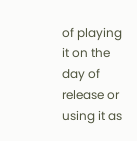of playing it on the day of release or using it as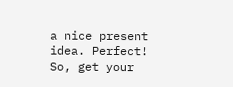a nice present idea. Perfect! So, get your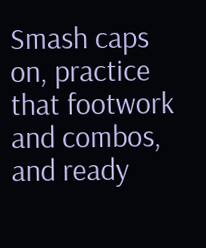Smash caps on, practice that footwork and combos, and ready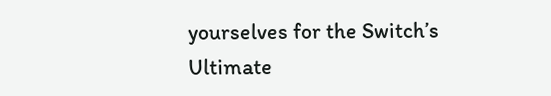yourselves for the Switch’s Ultimate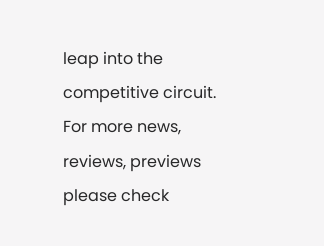leap into the competitive circuit. For more news, reviews, previews please check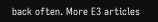back often. More E3 articles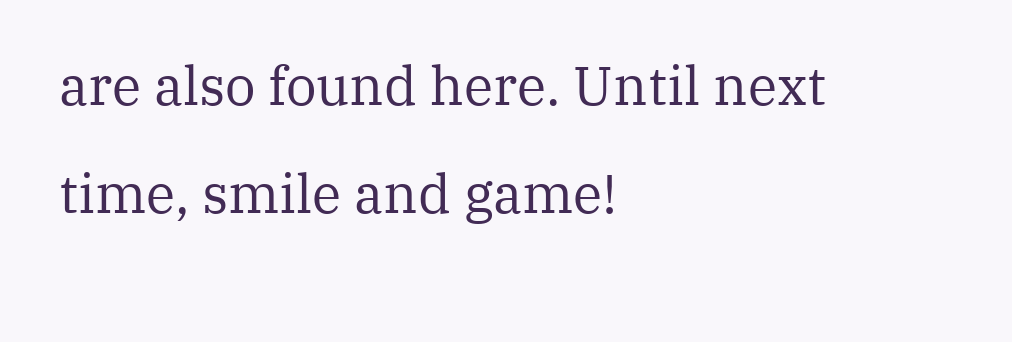are also found here. Until next time, smile and game!